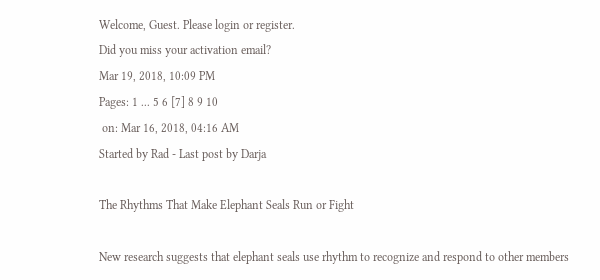Welcome, Guest. Please login or register.
Did you miss your activation email?
Mar 19, 2018, 10:09 PM
Pages: 1 ... 5 6 [7] 8 9 10
 on: Mar 16, 2018, 04:16 AM
Started by Rad - Last post by Darja

The Rhythms That Make Elephant Seals Run or Fight

New research suggests that elephant seals use rhythm to recognize and respond to other members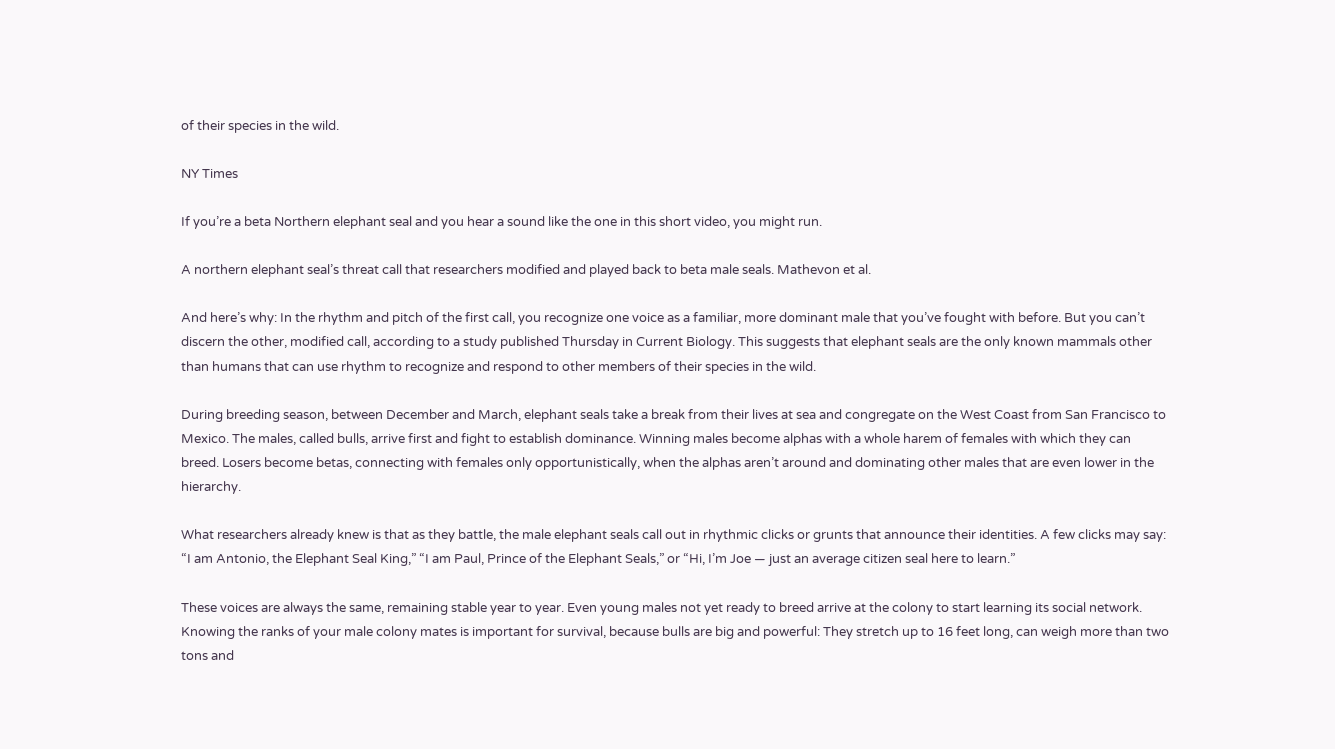of their species in the wild.

NY Times

If you’re a beta Northern elephant seal and you hear a sound like the one in this short video, you might run.

A northern elephant seal’s threat call that researchers modified and played back to beta male seals. Mathevon et al.

And here’s why: In the rhythm and pitch of the first call, you recognize one voice as a familiar, more dominant male that you’ve fought with before. But you can’t discern the other, modified call, according to a study published Thursday in Current Biology. This suggests that elephant seals are the only known mammals other than humans that can use rhythm to recognize and respond to other members of their species in the wild.

During breeding season, between December and March, elephant seals take a break from their lives at sea and congregate on the West Coast from San Francisco to Mexico. The males, called bulls, arrive first and fight to establish dominance. Winning males become alphas with a whole harem of females with which they can breed. Losers become betas, connecting with females only opportunistically, when the alphas aren’t around and dominating other males that are even lower in the hierarchy.

What researchers already knew is that as they battle, the male elephant seals call out in rhythmic clicks or grunts that announce their identities. A few clicks may say: “I am Antonio, the Elephant Seal King,” “I am Paul, Prince of the Elephant Seals,” or “Hi, I’m Joe — just an average citizen seal here to learn.”

These voices are always the same, remaining stable year to year. Even young males not yet ready to breed arrive at the colony to start learning its social network. Knowing the ranks of your male colony mates is important for survival, because bulls are big and powerful: They stretch up to 16 feet long, can weigh more than two tons and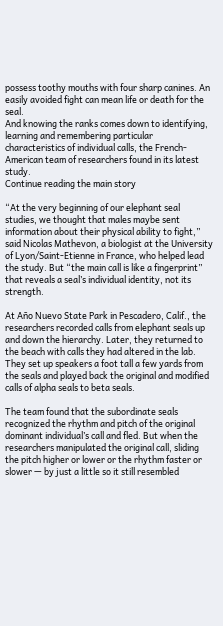possess toothy mouths with four sharp canines. An easily avoided fight can mean life or death for the seal.
And knowing the ranks comes down to identifying, learning and remembering particular characteristics of individual calls, the French-American team of researchers found in its latest study.
Continue reading the main story

“At the very beginning of our elephant seal studies, we thought that males maybe sent information about their physical ability to fight,” said Nicolas Mathevon, a biologist at the University of Lyon/Saint-Etienne in France, who helped lead the study. But “the main call is like a fingerprint” that reveals a seal’s individual identity, not its strength.

At Año Nuevo State Park in Pescadero, Calif., the researchers recorded calls from elephant seals up and down the hierarchy. Later, they returned to the beach with calls they had altered in the lab. They set up speakers a foot tall a few yards from the seals and played back the original and modified calls of alpha seals to beta seals.

The team found that the subordinate seals recognized the rhythm and pitch of the original dominant individual’s call and fled. But when the researchers manipulated the original call, sliding the pitch higher or lower or the rhythm faster or slower — by just a little so it still resembled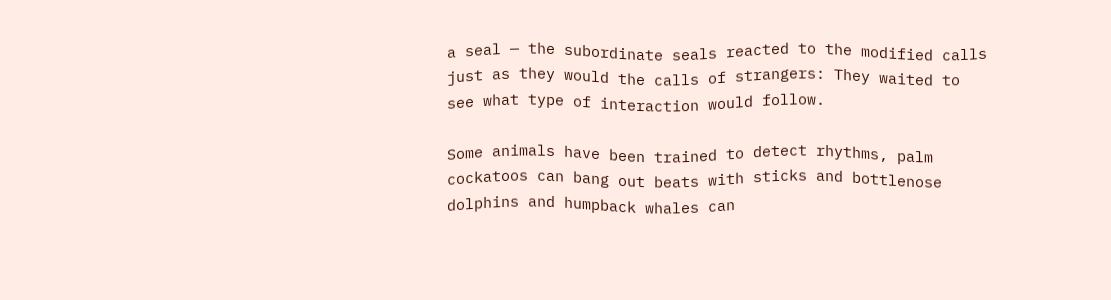a seal — the subordinate seals reacted to the modified calls just as they would the calls of strangers: They waited to see what type of interaction would follow.

Some animals have been trained to detect rhythms, palm cockatoos can bang out beats with sticks and bottlenose dolphins and humpback whales can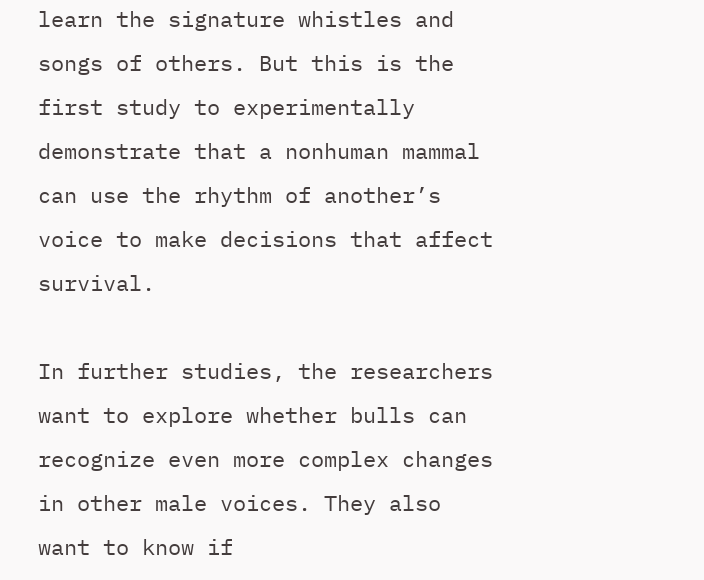learn the signature whistles and songs of others. But this is the first study to experimentally demonstrate that a nonhuman mammal can use the rhythm of another’s voice to make decisions that affect survival.

In further studies, the researchers want to explore whether bulls can recognize even more complex changes in other male voices. They also want to know if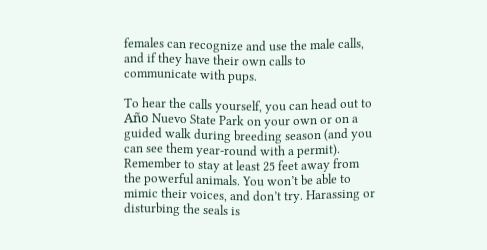females can recognize and use the male calls, and if they have their own calls to communicate with pups.

To hear the calls yourself, you can head out to Año Nuevo State Park on your own or on a guided walk during breeding season (and you can see them year-round with a permit). Remember to stay at least 25 feet away from the powerful animals. You won’t be able to mimic their voices, and don’t try. Harassing or disturbing the seals is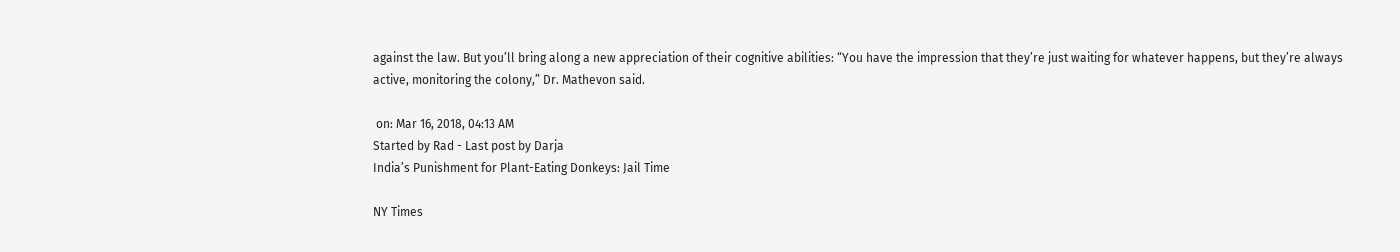against the law. But you’ll bring along a new appreciation of their cognitive abilities: “You have the impression that they’re just waiting for whatever happens, but they’re always active, monitoring the colony,” Dr. Mathevon said.

 on: Mar 16, 2018, 04:13 AM
Started by Rad - Last post by Darja
India’s Punishment for Plant-Eating Donkeys: Jail Time

NY Times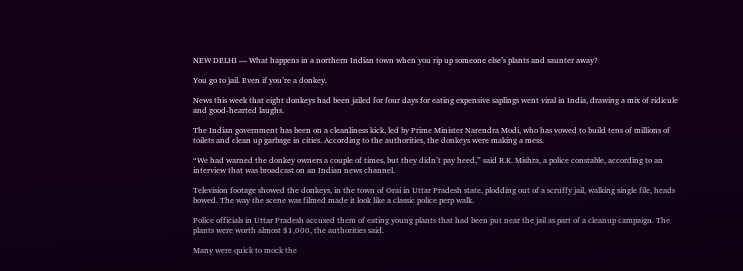NEW DELHI — What happens in a northern Indian town when you rip up someone else’s plants and saunter away?

You go to jail. Even if you’re a donkey.

News this week that eight donkeys had been jailed for four days for eating expensive saplings went viral in India, drawing a mix of ridicule and good-hearted laughs.

The Indian government has been on a cleanliness kick, led by Prime Minister Narendra Modi, who has vowed to build tens of millions of toilets and clean up garbage in cities. According to the authorities, the donkeys were making a mess.

“We had warned the donkey owners a couple of times, but they didn’t pay heed,” said R.K. Mishra, a police constable, according to an interview that was broadcast on an Indian news channel.

Television footage showed the donkeys, in the town of Orai in Uttar Pradesh state, plodding out of a scruffy jail, walking single file, heads bowed. The way the scene was filmed made it look like a classic police perp walk.

Police officials in Uttar Pradesh accused them of eating young plants that had been put near the jail as part of a cleanup campaign. The plants were worth almost $1,000, the authorities said.

Many were quick to mock the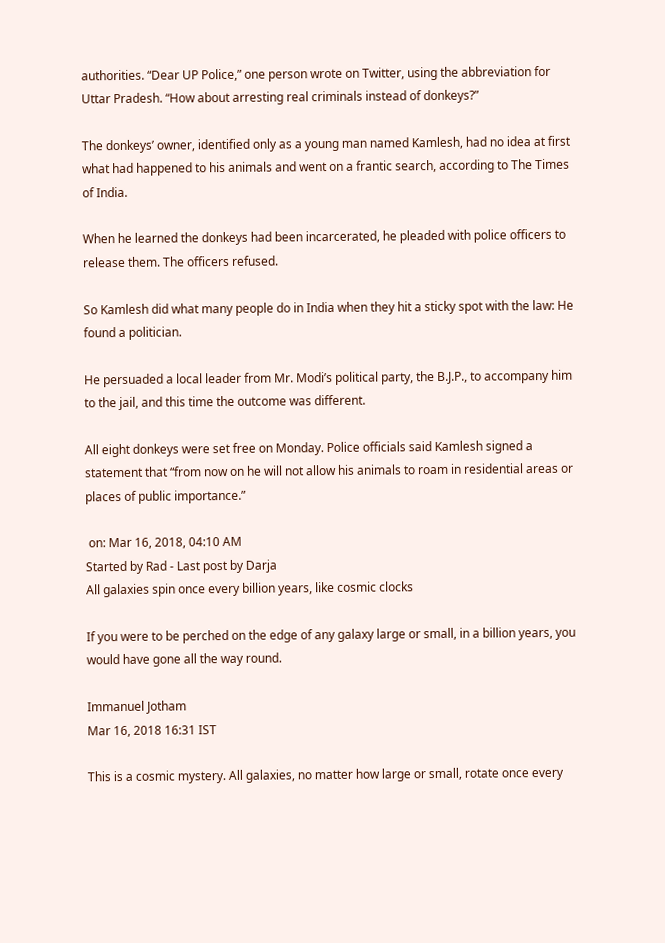authorities. “Dear UP Police,” one person wrote on Twitter, using the abbreviation for Uttar Pradesh. “How about arresting real criminals instead of donkeys?”

The donkeys’ owner, identified only as a young man named Kamlesh, had no idea at first what had happened to his animals and went on a frantic search, according to The Times of India.

When he learned the donkeys had been incarcerated, he pleaded with police officers to release them. The officers refused.

So Kamlesh did what many people do in India when they hit a sticky spot with the law: He found a politician.

He persuaded a local leader from Mr. Modi’s political party, the B.J.P., to accompany him to the jail, and this time the outcome was different.

All eight donkeys were set free on Monday. Police officials said Kamlesh signed a statement that “from now on he will not allow his animals to roam in residential areas or places of public importance.”

 on: Mar 16, 2018, 04:10 AM
Started by Rad - Last post by Darja
All galaxies spin once every billion years, like cosmic clocks

If you were to be perched on the edge of any galaxy large or small, in a billion years, you would have gone all the way round.

Immanuel Jotham
Mar 16, 2018 16:31 IST

This is a cosmic mystery. All galaxies, no matter how large or small, rotate once every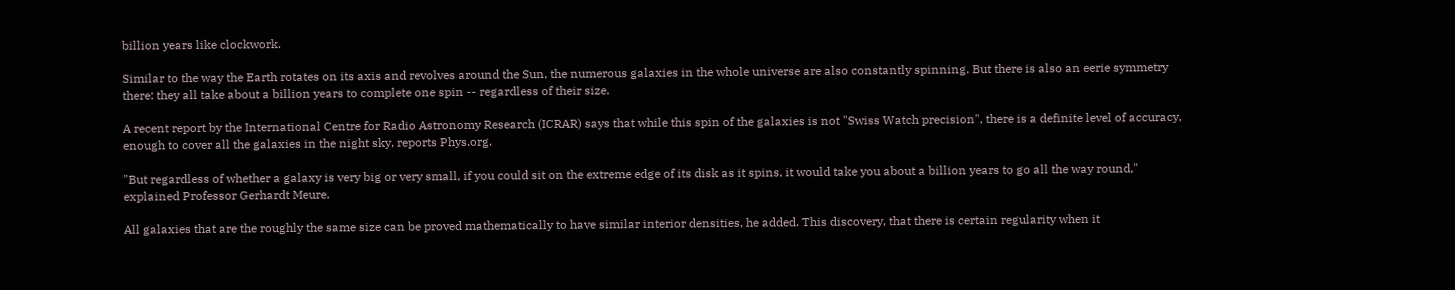billion years like clockwork.

Similar to the way the Earth rotates on its axis and revolves around the Sun, the numerous galaxies in the whole universe are also constantly spinning. But there is also an eerie symmetry there: they all take about a billion years to complete one spin -- regardless of their size.

A recent report by the International Centre for Radio Astronomy Research (ICRAR) says that while this spin of the galaxies is not "Swiss Watch precision", there is a definite level of accuracy, enough to cover all the galaxies in the night sky, reports Phys.org.

"But regardless of whether a galaxy is very big or very small, if you could sit on the extreme edge of its disk as it spins, it would take you about a billion years to go all the way round," explained Professor Gerhardt Meure.

All galaxies that are the roughly the same size can be proved mathematically to have similar interior densities, he added. This discovery, that there is certain regularity when it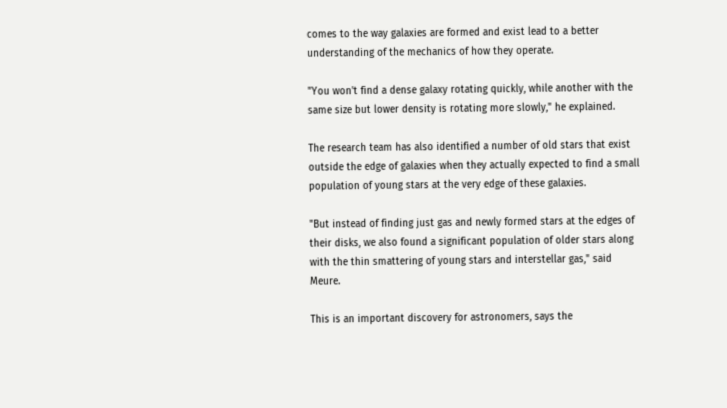comes to the way galaxies are formed and exist lead to a better understanding of the mechanics of how they operate.

"You won't find a dense galaxy rotating quickly, while another with the same size but lower density is rotating more slowly," he explained.

The research team has also identified a number of old stars that exist outside the edge of galaxies when they actually expected to find a small population of young stars at the very edge of these galaxies.

"But instead of finding just gas and newly formed stars at the edges of their disks, we also found a significant population of older stars along with the thin smattering of young stars and interstellar gas," said Meure.

This is an important discovery for astronomers, says the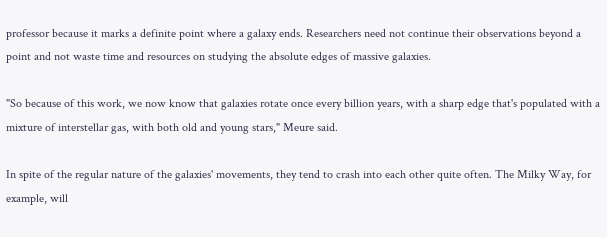professor because it marks a definite point where a galaxy ends. Researchers need not continue their observations beyond a point and not waste time and resources on studying the absolute edges of massive galaxies.

"So because of this work, we now know that galaxies rotate once every billion years, with a sharp edge that's populated with a mixture of interstellar gas, with both old and young stars," Meure said.

In spite of the regular nature of the galaxies' movements, they tend to crash into each other quite often. The Milky Way, for example, will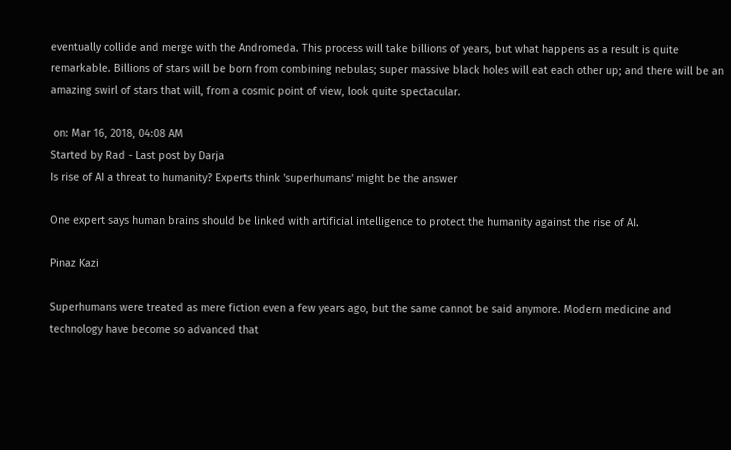eventually collide and merge with the Andromeda. This process will take billions of years, but what happens as a result is quite remarkable. Billions of stars will be born from combining nebulas; super massive black holes will eat each other up; and there will be an amazing swirl of stars that will, from a cosmic point of view, look quite spectacular.

 on: Mar 16, 2018, 04:08 AM
Started by Rad - Last post by Darja
Is rise of AI a threat to humanity? Experts think 'superhumans' might be the answer

One expert says human brains should be linked with artificial intelligence to protect the humanity against the rise of AI.

Pinaz Kazi

Superhumans were treated as mere fiction even a few years ago, but the same cannot be said anymore. Modern medicine and technology have become so advanced that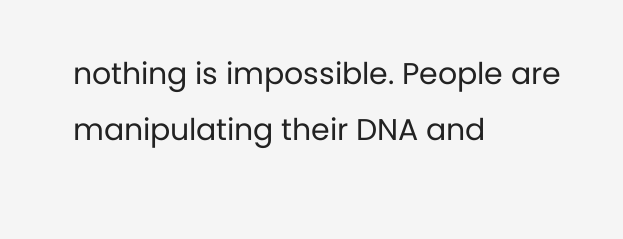nothing is impossible. People are manipulating their DNA and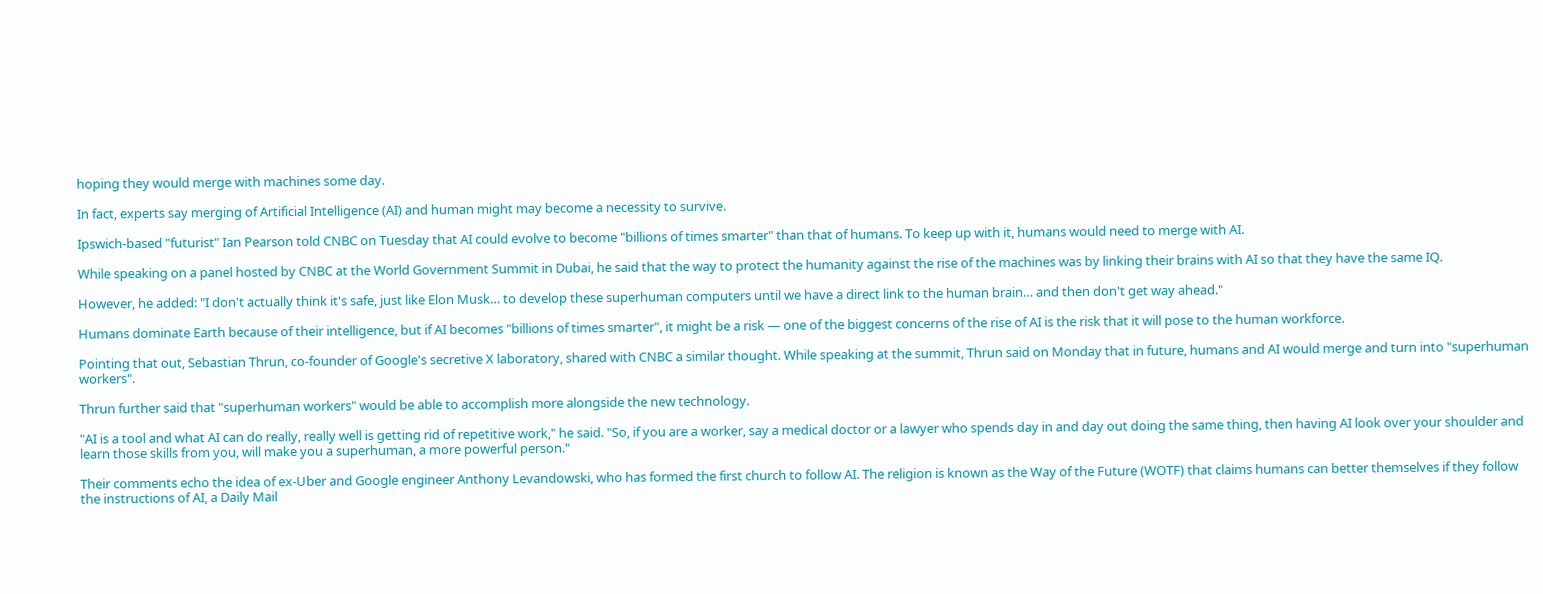hoping they would merge with machines some day.

In fact, experts say merging of Artificial Intelligence (AI) and human might may become a necessity to survive.

Ipswich-based "futurist" Ian Pearson told CNBC on Tuesday that AI could evolve to become "billions of times smarter" than that of humans. To keep up with it, humans would need to merge with AI.

While speaking on a panel hosted by CNBC at the World Government Summit in Dubai, he said that the way to protect the humanity against the rise of the machines was by linking their brains with AI so that they have the same IQ.

However, he added: "I don't actually think it's safe, just like Elon Musk… to develop these superhuman computers until we have a direct link to the human brain… and then don't get way ahead."

Humans dominate Earth because of their intelligence, but if AI becomes "billions of times smarter", it might be a risk — one of the biggest concerns of the rise of AI is the risk that it will pose to the human workforce.

Pointing that out, Sebastian Thrun, co-founder of Google's secretive X laboratory, shared with CNBC a similar thought. While speaking at the summit, Thrun said on Monday that in future, humans and AI would merge and turn into "superhuman workers".

Thrun further said that "superhuman workers" would be able to accomplish more alongside the new technology.

"AI is a tool and what AI can do really, really well is getting rid of repetitive work," he said. "So, if you are a worker, say a medical doctor or a lawyer who spends day in and day out doing the same thing, then having AI look over your shoulder and learn those skills from you, will make you a superhuman, a more powerful person."

Their comments echo the idea of ex-Uber and Google engineer Anthony Levandowski, who has formed the first church to follow AI. The religion is known as the Way of the Future (WOTF) that claims humans can better themselves if they follow the instructions of AI, a Daily Mail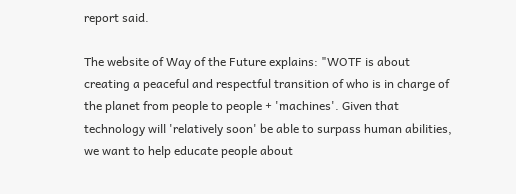report said.

The website of Way of the Future explains: "WOTF is about creating a peaceful and respectful transition of who is in charge of the planet from people to people + 'machines'. Given that technology will 'relatively soon' be able to surpass human abilities, we want to help educate people about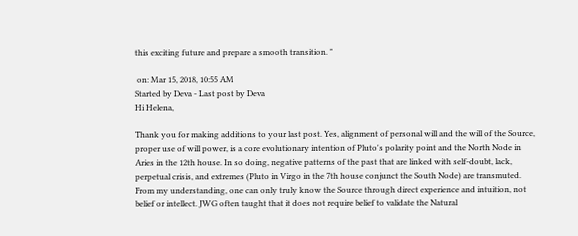this exciting future and prepare a smooth transition. "

 on: Mar 15, 2018, 10:55 AM
Started by Deva - Last post by Deva
Hi Helena,

Thank you for making additions to your last post. Yes, alignment of personal will and the will of the Source, proper use of will power, is a core evolutionary intention of Pluto's polarity point and the North Node in Aries in the 12th house. In so doing, negative patterns of the past that are linked with self-doubt, lack, perpetual crisis, and extremes (Pluto in Virgo in the 7th house conjunct the South Node) are transmuted. From my understanding, one can only truly know the Source through direct experience and intuition, not belief or intellect. JWG often taught that it does not require belief to validate the Natural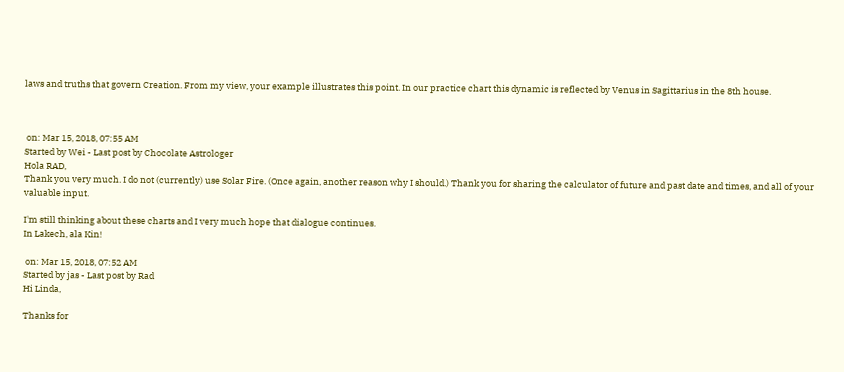laws and truths that govern Creation. From my view, your example illustrates this point. In our practice chart this dynamic is reflected by Venus in Sagittarius in the 8th house.



 on: Mar 15, 2018, 07:55 AM
Started by Wei - Last post by Chocolate Astrologer
Hola RAD,
Thank you very much. I do not (currently) use Solar Fire. (Once again, another reason why I should.) Thank you for sharing the calculator of future and past date and times, and all of your valuable input.

I'm still thinking about these charts and I very much hope that dialogue continues.
In Lakech, ala Kin!

 on: Mar 15, 2018, 07:52 AM
Started by jas - Last post by Rad
Hi Linda,

Thanks for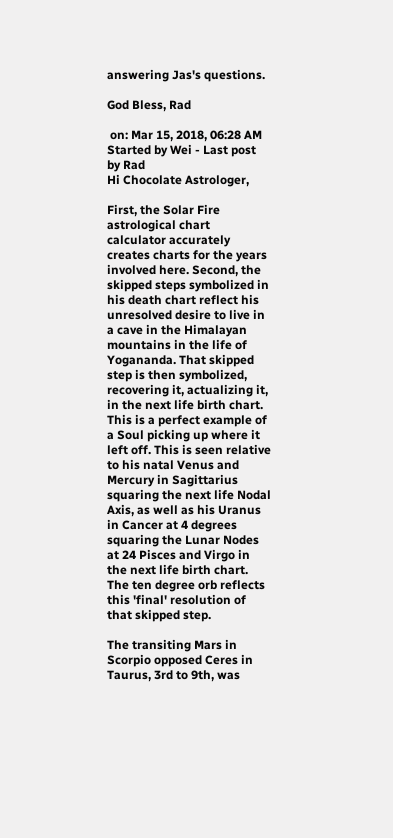answering Jas's questions.

God Bless, Rad

 on: Mar 15, 2018, 06:28 AM
Started by Wei - Last post by Rad
Hi Chocolate Astrologer,

First, the Solar Fire astrological chart calculator accurately creates charts for the years involved here. Second, the skipped steps symbolized in his death chart reflect his unresolved desire to live in a cave in the Himalayan mountains in the life of Yogananda. That skipped step is then symbolized, recovering it, actualizing it, in the next life birth chart. This is a perfect example of a Soul picking up where it left off. This is seen relative to his natal Venus and Mercury in Sagittarius squaring the next life Nodal Axis, as well as his Uranus in Cancer at 4 degrees squaring the Lunar Nodes at 24 Pisces and Virgo in the next life birth chart. The ten degree orb reflects this 'final' resolution of that skipped step.

The transiting Mars in Scorpio opposed Ceres in Taurus, 3rd to 9th, was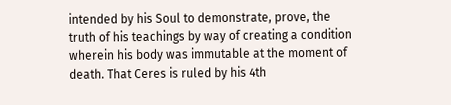intended by his Soul to demonstrate, prove, the truth of his teachings by way of creating a condition wherein his body was immutable at the moment of death. That Ceres is ruled by his 4th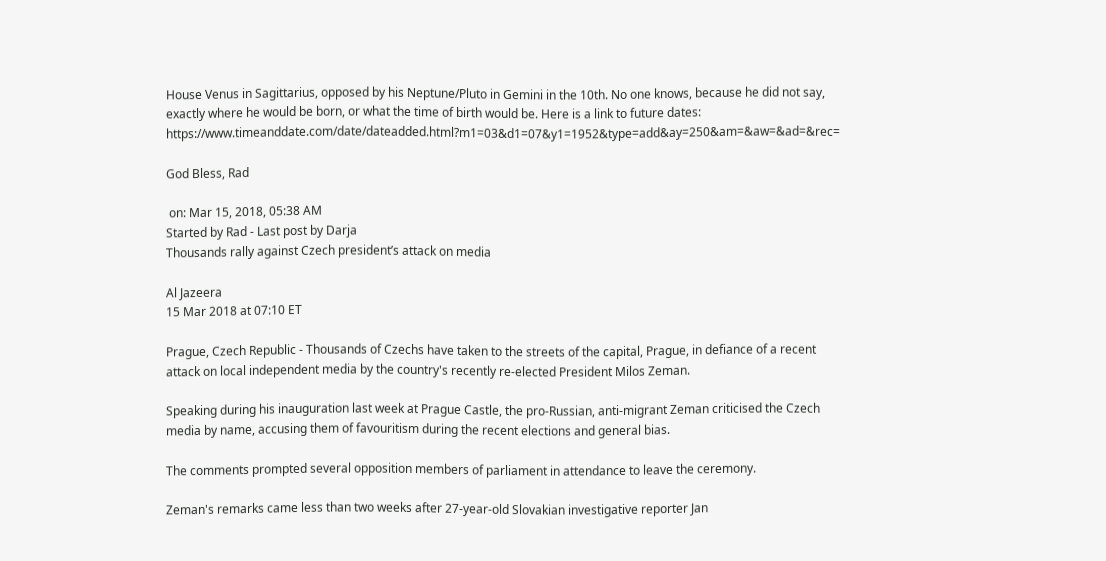House Venus in Sagittarius, opposed by his Neptune/Pluto in Gemini in the 10th. No one knows, because he did not say, exactly where he would be born, or what the time of birth would be. Here is a link to future dates: https://www.timeanddate.com/date/dateadded.html?m1=03&d1=07&y1=1952&type=add&ay=250&am=&aw=&ad=&rec=

God Bless, Rad

 on: Mar 15, 2018, 05:38 AM
Started by Rad - Last post by Darja
Thousands rally against Czech president’s attack on media

Al Jazeera
15 Mar 2018 at 07:10 ET

Prague, Czech Republic - Thousands of Czechs have taken to the streets of the capital, Prague, in defiance of a recent attack on local independent media by the country's recently re-elected President Milos Zeman.

Speaking during his inauguration last week at Prague Castle, the pro-Russian, anti-migrant Zeman criticised the Czech media by name, accusing them of favouritism during the recent elections and general bias.

The comments prompted several opposition members of parliament in attendance to leave the ceremony.

Zeman's remarks came less than two weeks after 27-year-old Slovakian investigative reporter Jan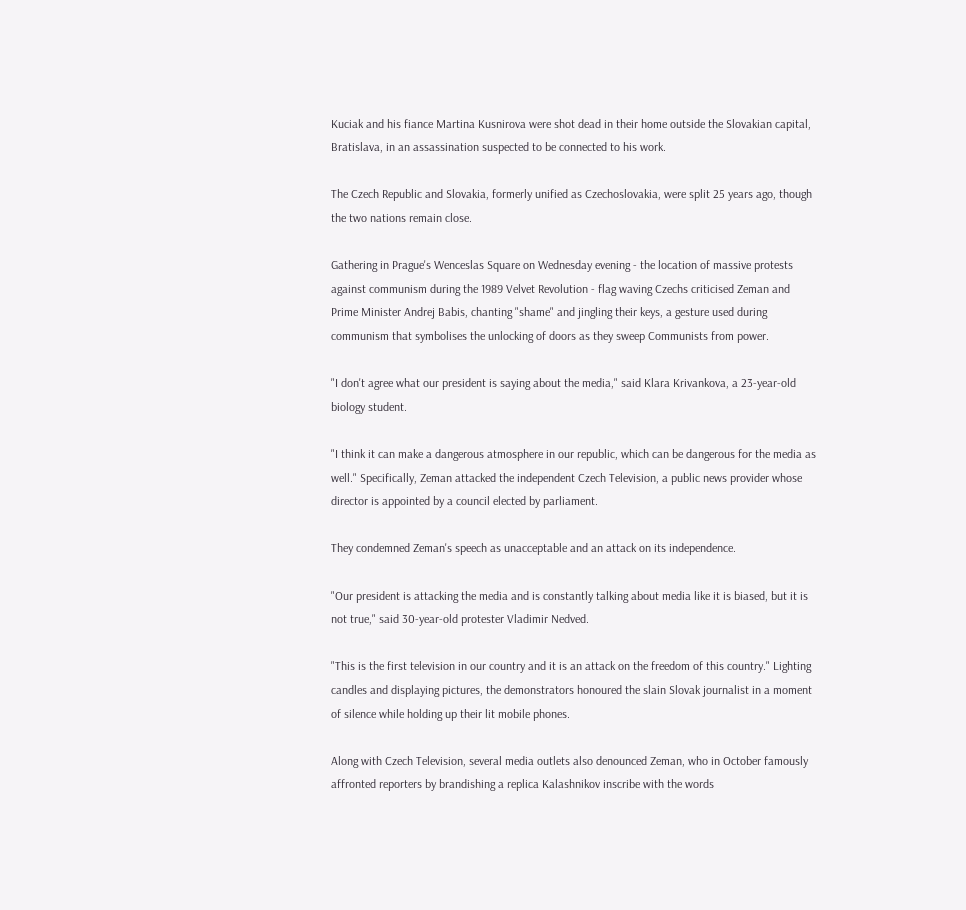Kuciak and his fiance Martina Kusnirova were shot dead in their home outside the Slovakian capital, Bratislava, in an assassination suspected to be connected to his work.

The Czech Republic and Slovakia, formerly unified as Czechoslovakia, were split 25 years ago, though the two nations remain close.

Gathering in Prague's Wenceslas Square on Wednesday evening - the location of massive protests against communism during the 1989 Velvet Revolution - flag waving Czechs criticised Zeman and Prime Minister Andrej Babis, chanting "shame" and jingling their keys, a gesture used during communism that symbolises the unlocking of doors as they sweep Communists from power.

"I don't agree what our president is saying about the media," said Klara Krivankova, a 23-year-old biology student.

"I think it can make a dangerous atmosphere in our republic, which can be dangerous for the media as well." Specifically, Zeman attacked the independent Czech Television, a public news provider whose director is appointed by a council elected by parliament.

They condemned Zeman's speech as unacceptable and an attack on its independence.

"Our president is attacking the media and is constantly talking about media like it is biased, but it is not true," said 30-year-old protester Vladimir Nedved.

"This is the first television in our country and it is an attack on the freedom of this country." Lighting candles and displaying pictures, the demonstrators honoured the slain Slovak journalist in a moment of silence while holding up their lit mobile phones.

Along with Czech Television, several media outlets also denounced Zeman, who in October famously affronted reporters by brandishing a replica Kalashnikov inscribe with the words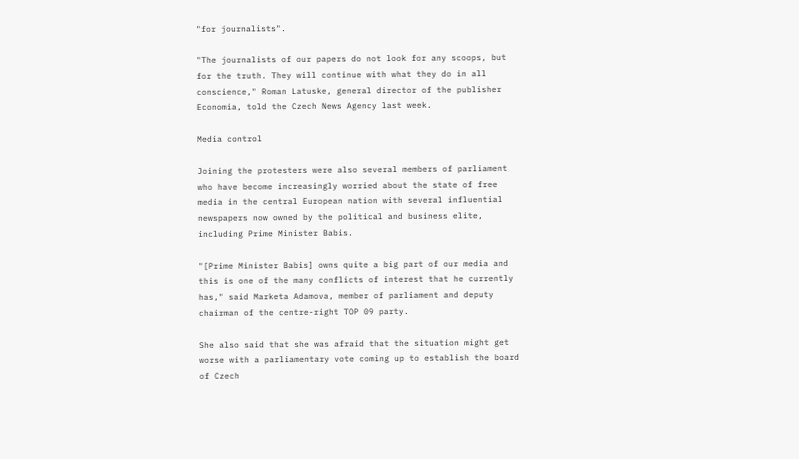"for journalists".

"The journalists of our papers do not look for any scoops, but for the truth. They will continue with what they do in all conscience," Roman Latuske, general director of the publisher Economia, told the Czech News Agency last week.

Media control

Joining the protesters were also several members of parliament who have become increasingly worried about the state of free media in the central European nation with several influential newspapers now owned by the political and business elite, including Prime Minister Babis.

"[Prime Minister Babis] owns quite a big part of our media and this is one of the many conflicts of interest that he currently has," said Marketa Adamova, member of parliament and deputy chairman of the centre-right TOP 09 party.

She also said that she was afraid that the situation might get worse with a parliamentary vote coming up to establish the board of Czech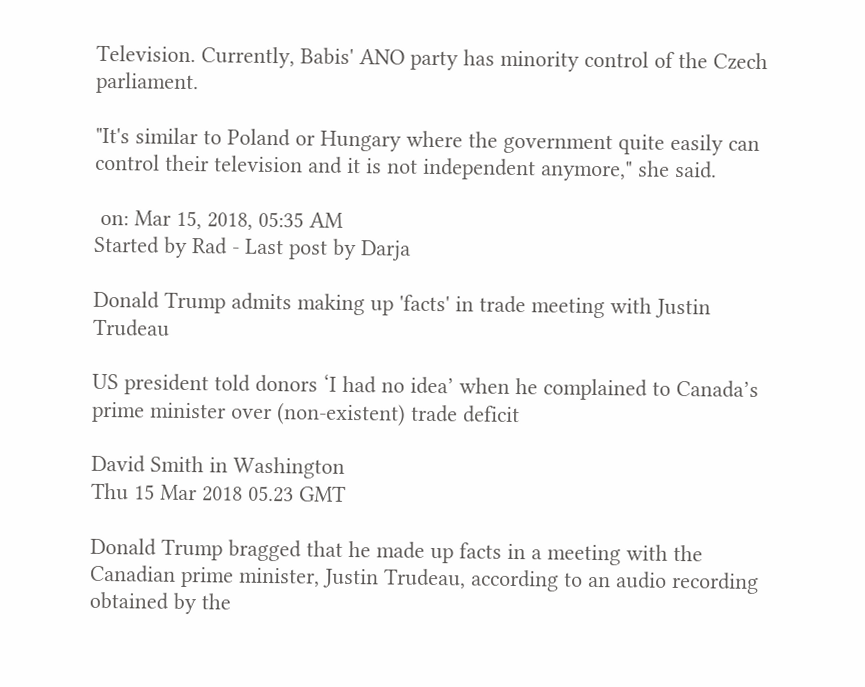Television. Currently, Babis' ANO party has minority control of the Czech parliament.

"It's similar to Poland or Hungary where the government quite easily can control their television and it is not independent anymore," she said.

 on: Mar 15, 2018, 05:35 AM
Started by Rad - Last post by Darja

Donald Trump admits making up 'facts' in trade meeting with Justin Trudeau

US president told donors ‘I had no idea’ when he complained to Canada’s prime minister over (non-existent) trade deficit

David Smith in Washington
Thu 15 Mar 2018 05.23 GMT

Donald Trump bragged that he made up facts in a meeting with the Canadian prime minister, Justin Trudeau, according to an audio recording obtained by the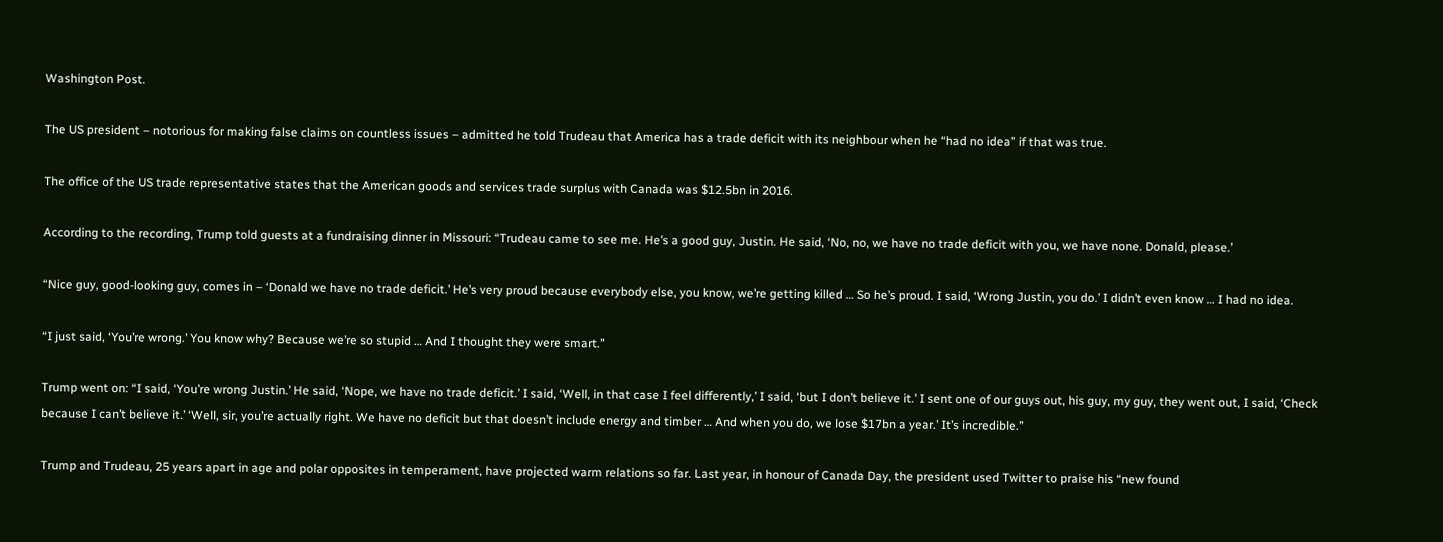Washington Post.

The US president – notorious for making false claims on countless issues – admitted he told Trudeau that America has a trade deficit with its neighbour when he “had no idea” if that was true.

The office of the US trade representative states that the American goods and services trade surplus with Canada was $12.5bn in 2016.

According to the recording, Trump told guests at a fundraising dinner in Missouri: “Trudeau came to see me. He’s a good guy, Justin. He said, ‘No, no, we have no trade deficit with you, we have none. Donald, please.’

“Nice guy, good-looking guy, comes in – ‘Donald we have no trade deficit.’ He’s very proud because everybody else, you know, we’re getting killed … So he’s proud. I said, ‘Wrong Justin, you do.’ I didn’t even know … I had no idea.

“I just said, ‘You’re wrong.’ You know why? Because we’re so stupid … And I thought they were smart.”

Trump went on: “I said, ‘You’re wrong Justin.’ He said, ‘Nope, we have no trade deficit.’ I said, ‘Well, in that case I feel differently,’ I said, ‘but I don’t believe it.’ I sent one of our guys out, his guy, my guy, they went out, I said, ‘Check because I can’t believe it.’ ‘Well, sir, you’re actually right. We have no deficit but that doesn’t include energy and timber … And when you do, we lose $17bn a year.’ It’s incredible.”

Trump and Trudeau, 25 years apart in age and polar opposites in temperament, have projected warm relations so far. Last year, in honour of Canada Day, the president used Twitter to praise his “new found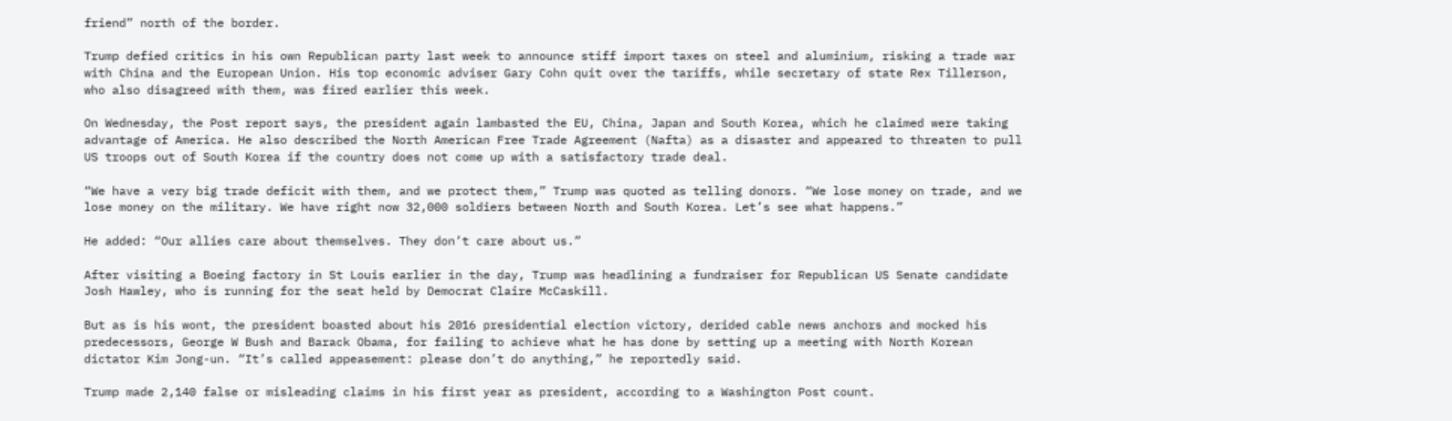friend” north of the border.

Trump defied critics in his own Republican party last week to announce stiff import taxes on steel and aluminium, risking a trade war with China and the European Union. His top economic adviser Gary Cohn quit over the tariffs, while secretary of state Rex Tillerson, who also disagreed with them, was fired earlier this week.

On Wednesday, the Post report says, the president again lambasted the EU, China, Japan and South Korea, which he claimed were taking advantage of America. He also described the North American Free Trade Agreement (Nafta) as a disaster and appeared to threaten to pull US troops out of South Korea if the country does not come up with a satisfactory trade deal.

“We have a very big trade deficit with them, and we protect them,” Trump was quoted as telling donors. “We lose money on trade, and we lose money on the military. We have right now 32,000 soldiers between North and South Korea. Let’s see what happens.”

He added: “Our allies care about themselves. They don’t care about us.”

After visiting a Boeing factory in St Louis earlier in the day, Trump was headlining a fundraiser for Republican US Senate candidate Josh Hawley, who is running for the seat held by Democrat Claire McCaskill.

But as is his wont, the president boasted about his 2016 presidential election victory, derided cable news anchors and mocked his predecessors, George W Bush and Barack Obama, for failing to achieve what he has done by setting up a meeting with North Korean dictator Kim Jong-un. “It’s called appeasement: please don’t do anything,” he reportedly said.

Trump made 2,140 false or misleading claims in his first year as president, according to a Washington Post count.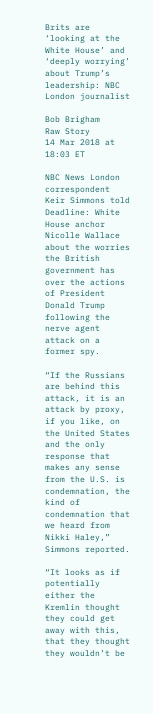Brits are ‘looking at the White House’ and ‘deeply worrying’ about Trump’s leadership: NBC London journalist

Bob Brigham
Raw Story
14 Mar 2018 at 18:03 ET

NBC News London correspondent Keir Simmons told Deadline: White House anchor Nicolle Wallace about the worries the British government has over the actions of President Donald Trump following the nerve agent attack on a former spy.

“If the Russians are behind this attack, it is an attack by proxy, if you like, on the United States and the only response that makes any sense from the U.S. is condemnation, the kind of condemnation that we heard from Nikki Haley,” Simmons reported.

“It looks as if potentially either the Kremlin thought they could get away with this, that they thought they wouldn’t be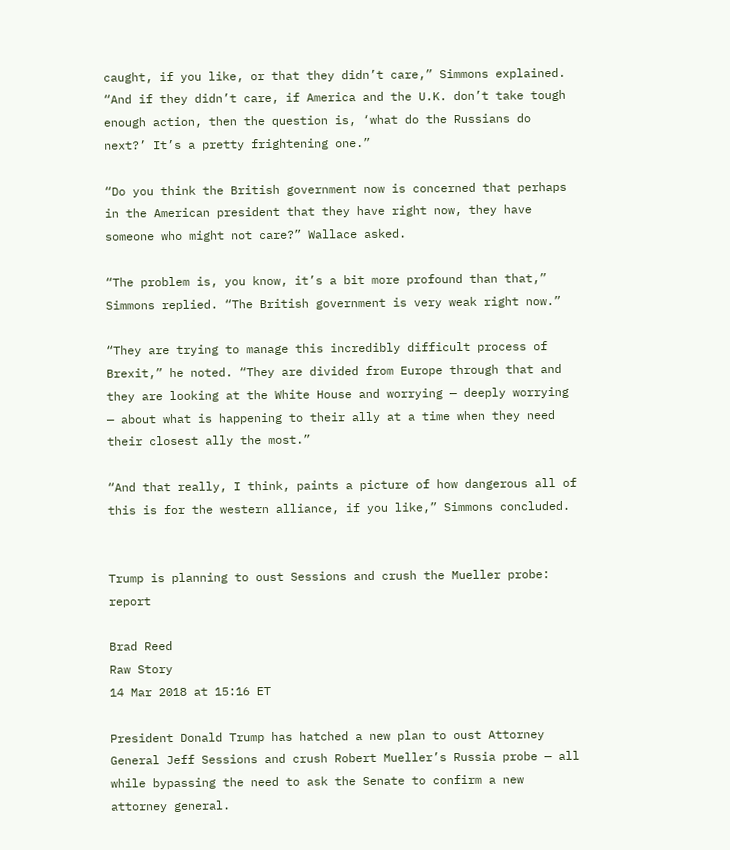caught, if you like, or that they didn’t care,” Simmons explained. “And if they didn’t care, if America and the U.K. don’t take tough enough action, then the question is, ‘what do the Russians do next?’ It’s a pretty frightening one.”

“Do you think the British government now is concerned that perhaps in the American president that they have right now, they have someone who might not care?” Wallace asked.

“The problem is, you know, it’s a bit more profound than that,” Simmons replied. “The British government is very weak right now.”

“They are trying to manage this incredibly difficult process of Brexit,” he noted. “They are divided from Europe through that and they are looking at the White House and worrying — deeply worrying — about what is happening to their ally at a time when they need their closest ally the most.”

“And that really, I think, paints a picture of how dangerous all of this is for the western alliance, if you like,” Simmons concluded.


Trump is planning to oust Sessions and crush the Mueller probe: report

Brad Reed
Raw Story
14 Mar 2018 at 15:16 ET

President Donald Trump has hatched a new plan to oust Attorney General Jeff Sessions and crush Robert Mueller’s Russia probe — all while bypassing the need to ask the Senate to confirm a new attorney general.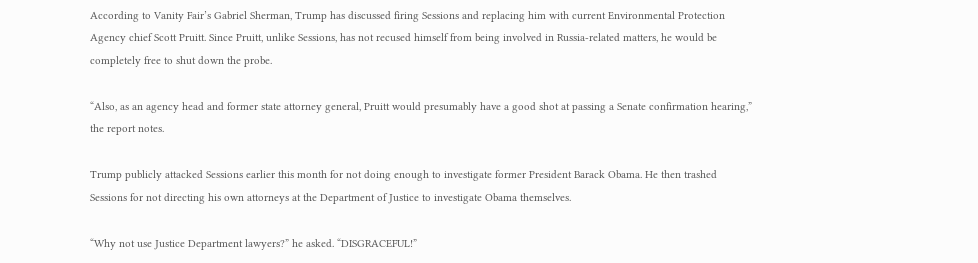According to Vanity Fair’s Gabriel Sherman, Trump has discussed firing Sessions and replacing him with current Environmental Protection Agency chief Scott Pruitt. Since Pruitt, unlike Sessions, has not recused himself from being involved in Russia-related matters, he would be completely free to shut down the probe.

“Also, as an agency head and former state attorney general, Pruitt would presumably have a good shot at passing a Senate confirmation hearing,” the report notes.

Trump publicly attacked Sessions earlier this month for not doing enough to investigate former President Barack Obama. He then trashed Sessions for not directing his own attorneys at the Department of Justice to investigate Obama themselves.

“Why not use Justice Department lawyers?” he asked. “DISGRACEFUL!”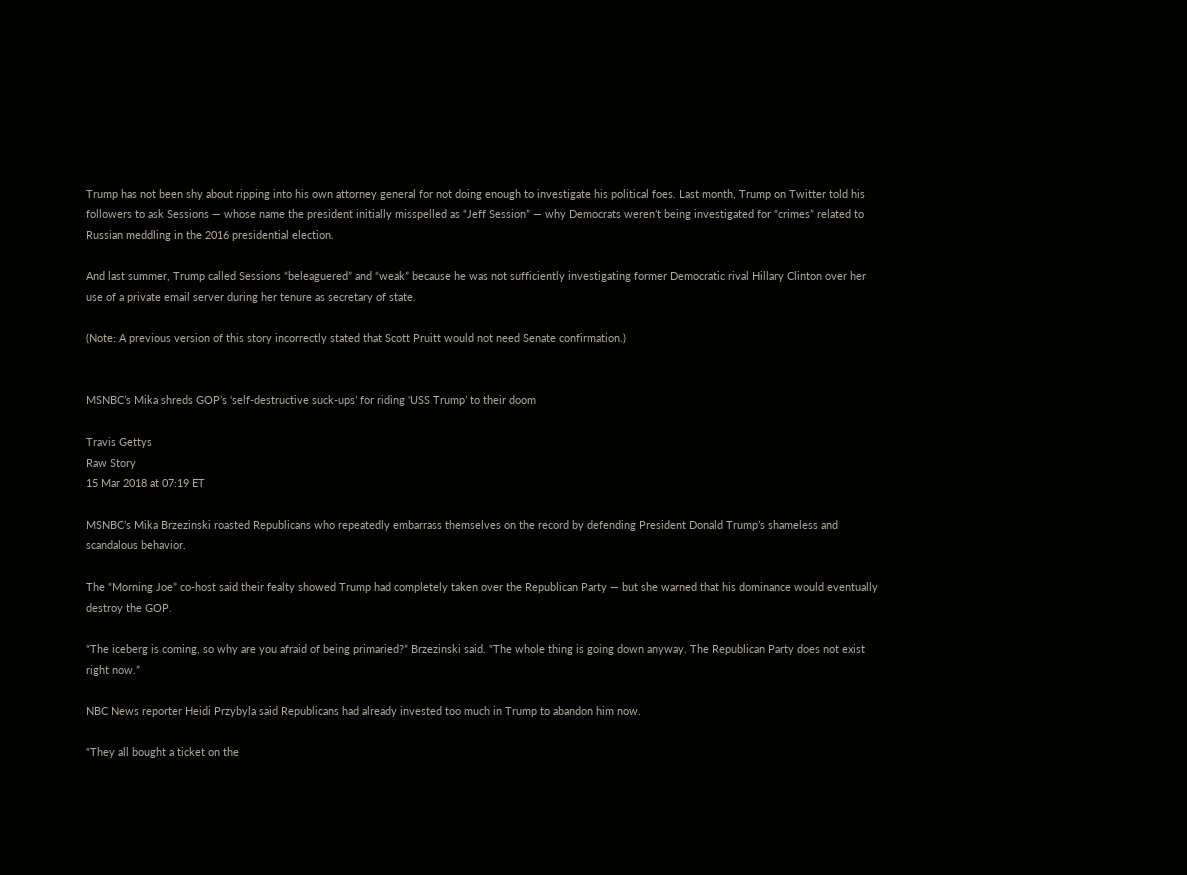Trump has not been shy about ripping into his own attorney general for not doing enough to investigate his political foes. Last month, Trump on Twitter told his followers to ask Sessions — whose name the president initially misspelled as “Jeff Session” — why Democrats weren’t being investigated for “crimes” related to Russian meddling in the 2016 presidential election.

And last summer, Trump called Sessions “beleaguered” and “weak” because he was not sufficiently investigating former Democratic rival Hillary Clinton over her use of a private email server during her tenure as secretary of state.

(Note: A previous version of this story incorrectly stated that Scott Pruitt would not need Senate confirmation.)


MSNBC’s Mika shreds GOP’s ‘self-destructive suck-ups’ for riding ‘USS Trump’ to their doom

Travis Gettys
Raw Story
15 Mar 2018 at 07:19 ET

MSNBC’s Mika Brzezinski roasted Republicans who repeatedly embarrass themselves on the record by defending President Donald Trump’s shameless and scandalous behavior.

The “Morning Joe” co-host said their fealty showed Trump had completely taken over the Republican Party — but she warned that his dominance would eventually destroy the GOP.

“The iceberg is coming, so why are you afraid of being primaried?” Brzezinski said. “The whole thing is going down anyway. The Republican Party does not exist right now.”

NBC News reporter Heidi Przybyla said Republicans had already invested too much in Trump to abandon him now.

“They all bought a ticket on the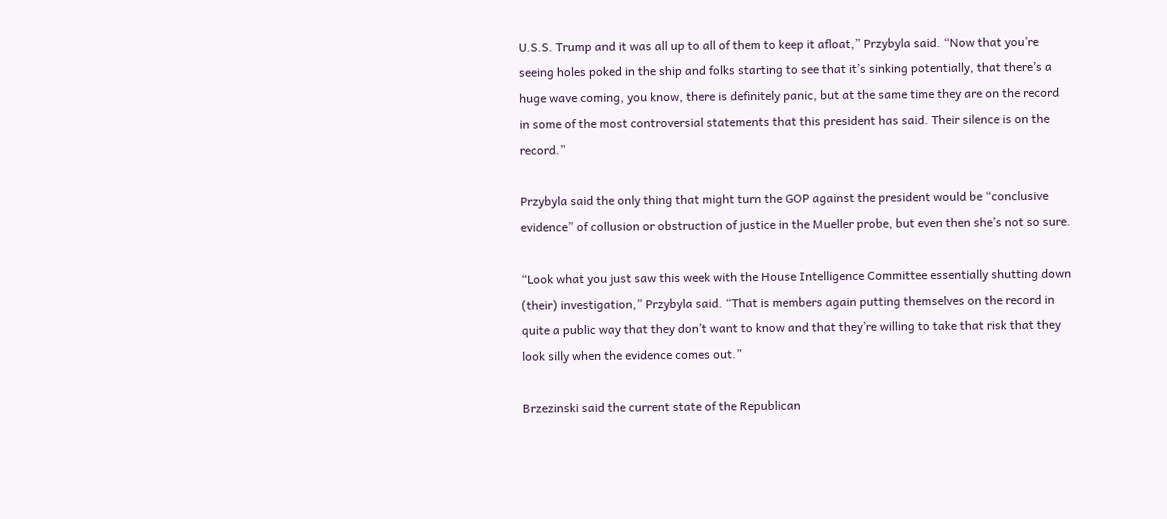U.S.S. Trump and it was all up to all of them to keep it afloat,” Przybyla said. “Now that you’re seeing holes poked in the ship and folks starting to see that it’s sinking potentially, that there’s a huge wave coming, you know, there is definitely panic, but at the same time they are on the record in some of the most controversial statements that this president has said. Their silence is on the record.”

Przybyla said the only thing that might turn the GOP against the president would be “conclusive evidence” of collusion or obstruction of justice in the Mueller probe, but even then she’s not so sure.

“Look what you just saw this week with the House Intelligence Committee essentially shutting down (their) investigation,” Przybyla said. “That is members again putting themselves on the record in quite a public way that they don’t want to know and that they’re willing to take that risk that they look silly when the evidence comes out.”

Brzezinski said the current state of the Republican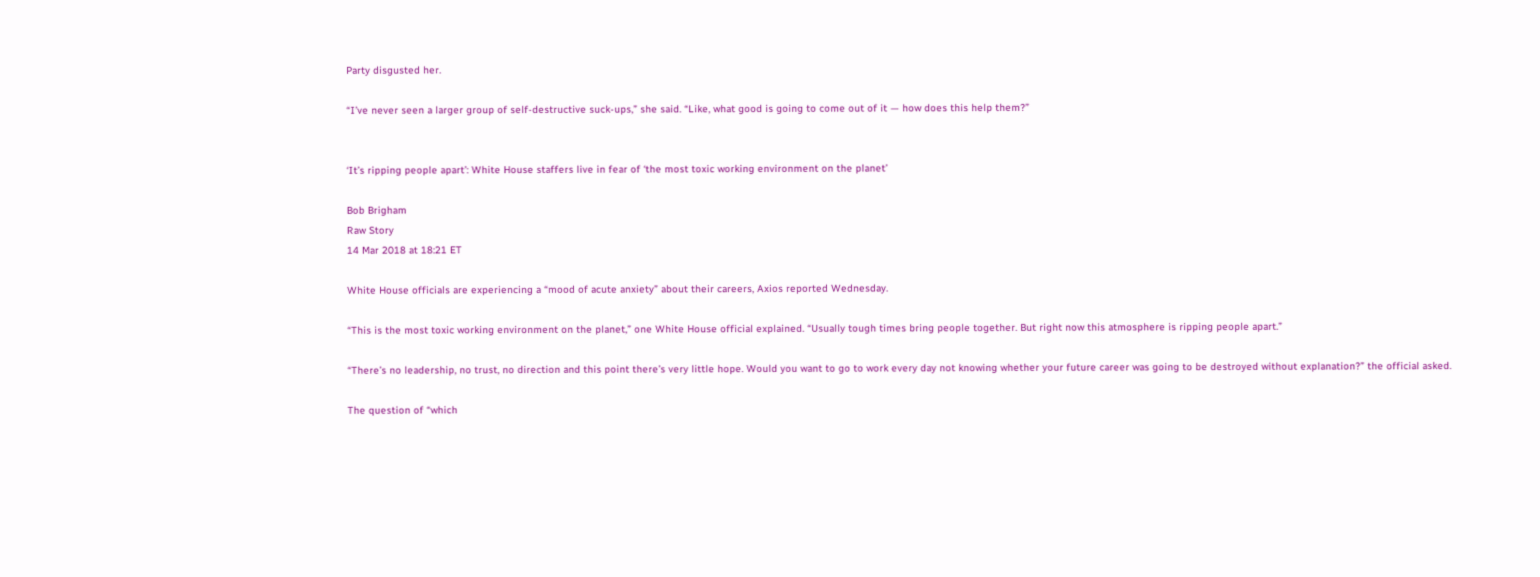Party disgusted her.

“I’ve never seen a larger group of self-destructive suck-ups,” she said. “Like, what good is going to come out of it — how does this help them?”


‘It’s ripping people apart’: White House staffers live in fear of ‘the most toxic working environment on the planet’

Bob Brigham
Raw Story
14 Mar 2018 at 18:21 ET

White House officials are experiencing a “mood of acute anxiety” about their careers, Axios reported Wednesday.

“This is the most toxic working environment on the planet,” one White House official explained. “Usually tough times bring people together. But right now this atmosphere is ripping people apart.”

“There’s no leadership, no trust, no direction and this point there’s very little hope. Would you want to go to work every day not knowing whether your future career was going to be destroyed without explanation?” the official asked.

The question of “which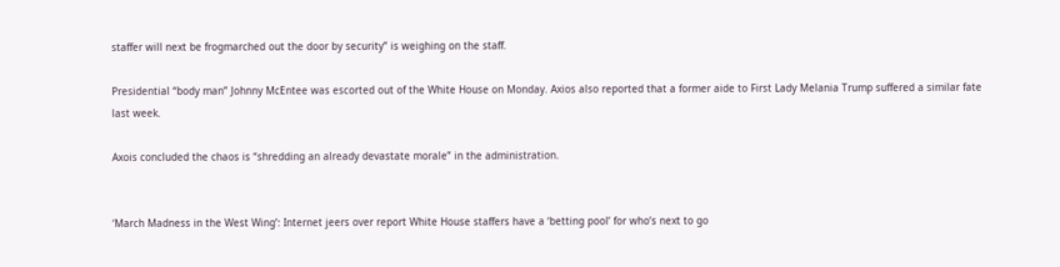staffer will next be frogmarched out the door by security” is weighing on the staff.

Presidential “body man” Johnny McEntee was escorted out of the White House on Monday. Axios also reported that a former aide to First Lady Melania Trump suffered a similar fate last week.

Axois concluded the chaos is “shredding an already devastate morale” in the administration.


‘March Madness in the West Wing’: Internet jeers over report White House staffers have a ‘betting pool’ for who’s next to go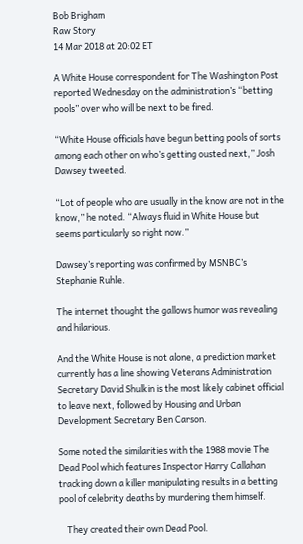Bob Brigham
Raw Story
14 Mar 2018 at 20:02 ET

A White House correspondent for The Washington Post reported Wednesday on the administration’s “betting pools” over who will be next to be fired.

“White House officials have begun betting pools of sorts among each other on who’s getting ousted next,” Josh Dawsey tweeted.

“Lot of people who are usually in the know are not in the know,” he noted. “Always fluid in White House but seems particularly so right now.”

Dawsey’s reporting was confirmed by MSNBC’s Stephanie Ruhle.

The internet thought the gallows humor was revealing and hilarious.

And the White House is not alone, a prediction market currently has a line showing Veterans Administration Secretary David Shulkin is the most likely cabinet official to leave next, followed by Housing and Urban Development Secretary Ben Carson.

Some noted the similarities with the 1988 movie The Dead Pool which features Inspector Harry Callahan tracking down a killer manipulating results in a betting pool of celebrity deaths by murdering them himself.

    They created their own Dead Pool.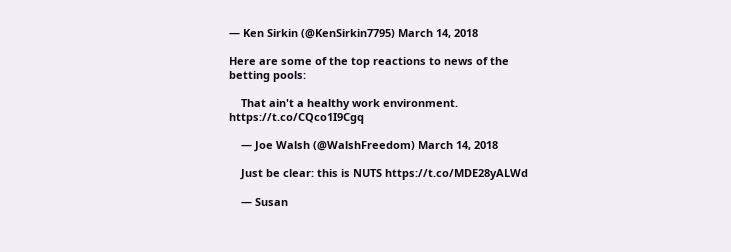— Ken Sirkin (@KenSirkin7795) March 14, 2018

Here are some of the top reactions to news of the betting pools:

    That ain't a healthy work environment. https://t.co/CQco1I9Cgq

    — Joe Walsh (@WalshFreedom) March 14, 2018

    Just be clear: this is NUTS https://t.co/MDE28yALWd

    — Susan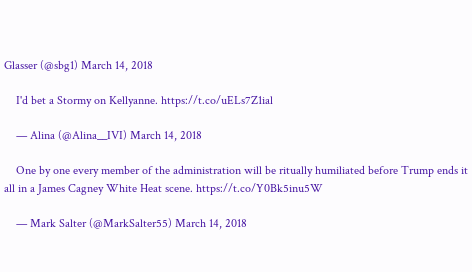Glasser (@sbg1) March 14, 2018

    I'd bet a Stormy on Kellyanne. https://t.co/uELs7Z1ial

    — Alina (@Alina__IVI) March 14, 2018

    One by one every member of the administration will be ritually humiliated before Trump ends it all in a James Cagney White Heat scene. https://t.co/Y0Bk5inu5W

    — Mark Salter (@MarkSalter55) March 14, 2018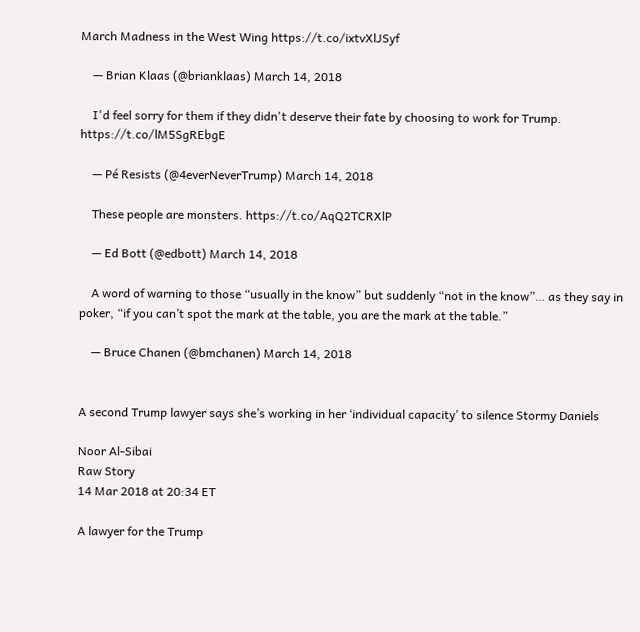March Madness in the West Wing https://t.co/ixtvXlJSyf

    — Brian Klaas (@brianklaas) March 14, 2018

    I'd feel sorry for them if they didn't deserve their fate by choosing to work for Trump. https://t.co/lM5SgREbgE

    — Pé Resists (@4everNeverTrump) March 14, 2018

    These people are monsters. https://t.co/AqQ2TCRXlP

    — Ed Bott (@edbott) March 14, 2018

    A word of warning to those “usually in the know” but suddenly “not in the know”… as they say in poker, “if you can’t spot the mark at the table, you are the mark at the table.”

    — Bruce Chanen (@bmchanen) March 14, 2018


A second Trump lawyer says she’s working in her ‘individual capacity’ to silence Stormy Daniels

Noor Al-Sibai
Raw Story
14 Mar 2018 at 20:34 ET

A lawyer for the Trump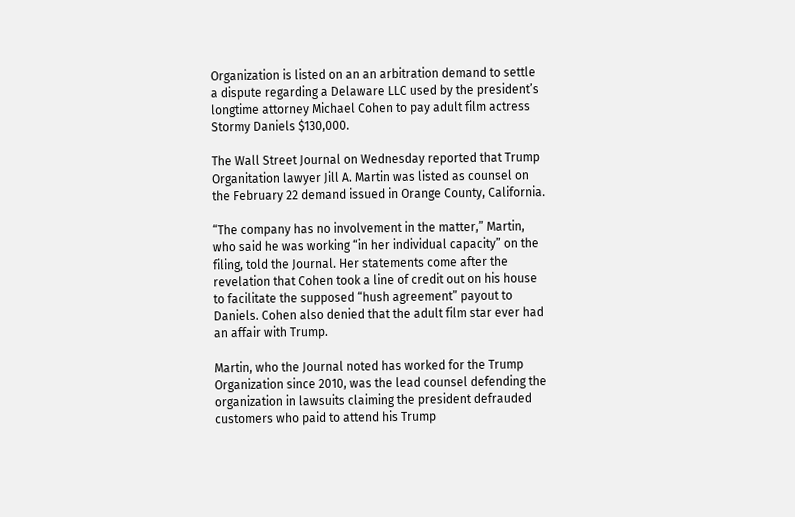Organization is listed on an an arbitration demand to settle a dispute regarding a Delaware LLC used by the president’s longtime attorney Michael Cohen to pay adult film actress Stormy Daniels $130,000.

The Wall Street Journal on Wednesday reported that Trump Organitation lawyer Jill A. Martin was listed as counsel on the February 22 demand issued in Orange County, California.

“The company has no involvement in the matter,” Martin, who said he was working “in her individual capacity” on the filing, told the Journal. Her statements come after the revelation that Cohen took a line of credit out on his house to facilitate the supposed “hush agreement” payout to Daniels. Cohen also denied that the adult film star ever had an affair with Trump.

Martin, who the Journal noted has worked for the Trump Organization since 2010, was the lead counsel defending the organization in lawsuits claiming the president defrauded customers who paid to attend his Trump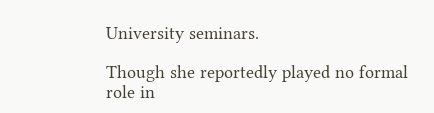University seminars.

Though she reportedly played no formal role in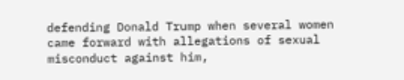defending Donald Trump when several women came forward with allegations of sexual misconduct against him,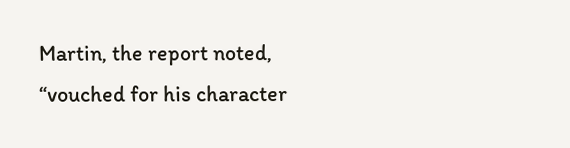Martin, the report noted, “vouched for his character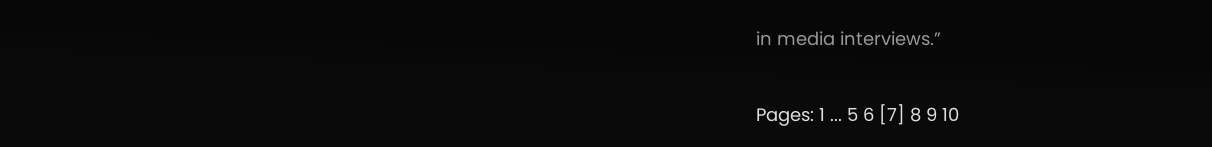in media interviews.”

Pages: 1 ... 5 6 [7] 8 9 10